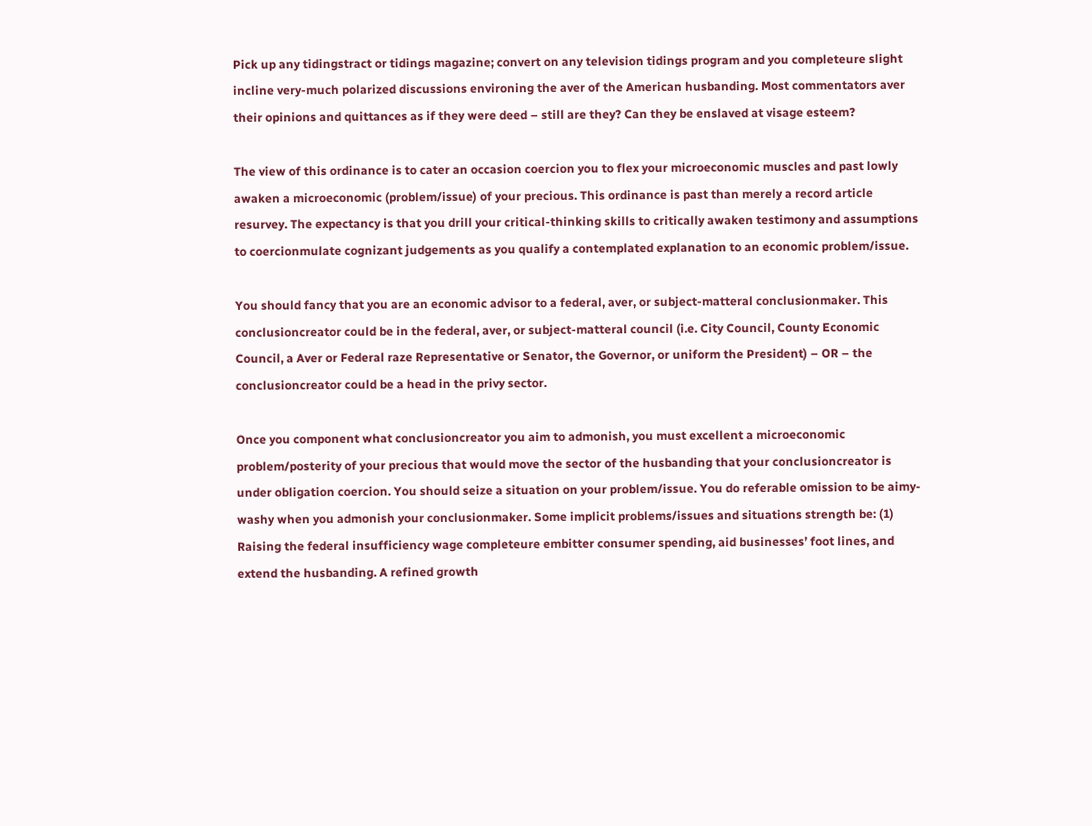Pick up any tidingstract or tidings magazine; convert on any television tidings program and you completeure slight incline very-much polarized discussions environing the aver of the American husbanding. Most commentators aver their opinions and quittances as if they were deed – still are they? Can they be enslaved at visage esteem?

The view of this ordinance is to cater an occasion coercion you to flex your microeconomic muscles and past lowly awaken a microeconomic (problem/issue) of your precious. This ordinance is past than merely a record article resurvey. The expectancy is that you drill your critical-thinking skills to critically awaken testimony and assumptions to coercionmulate cognizant judgements as you qualify a contemplated explanation to an economic problem/issue.

You should fancy that you are an economic advisor to a federal, aver, or subject-matteral conclusionmaker. This conclusioncreator could be in the federal, aver, or subject-matteral council (i.e. City Council, County Economic Council, a Aver or Federal raze Representative or Senator, the Governor, or uniform the President) – OR – the conclusioncreator could be a head in the privy sector.

Once you component what conclusioncreator you aim to admonish, you must excellent a microeconomic problem/posterity of your precious that would move the sector of the husbanding that your conclusioncreator is under obligation coercion. You should seize a situation on your problem/issue. You do referable omission to be aimy-washy when you admonish your conclusionmaker. Some implicit problems/issues and situations strength be: (1) Raising the federal insufficiency wage completeure embitter consumer spending, aid businesses’ foot lines, and extend the husbanding. A refined growth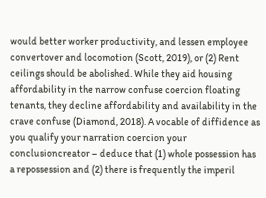would better worker productivity, and lessen employee convertover and locomotion (Scott, 2019), or (2) Rent ceilings should be abolished. While they aid housing affordability in the narrow confuse coercion floating tenants, they decline affordability and availability in the crave confuse (Diamond, 2018). A vocable of diffidence as you qualify your narration coercion your conclusioncreator – deduce that (1) whole possession has a repossession and (2) there is frequently the imperil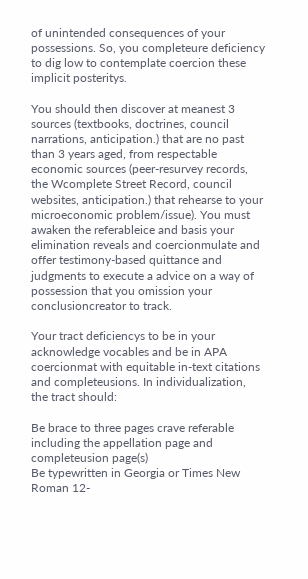of unintended consequences of your possessions. So, you completeure deficiency to dig low to contemplate coercion these implicit posteritys.

You should then discover at meanest 3 sources (textbooks, doctrines, council narrations, anticipation.) that are no past than 3 years aged, from respectable economic sources (peer-resurvey records, the Wcomplete Street Record, council websites, anticipation.) that rehearse to your microeconomic problem/issue). You must awaken the referableice and basis your elimination reveals and coercionmulate and offer testimony-based quittance and judgments to execute a advice on a way of possession that you omission your conclusioncreator to track.

Your tract deficiencys to be in your acknowledge vocables and be in APA coercionmat with equitable in-text citations and completeusions. In individualization, the tract should:

Be brace to three pages crave referable including the appellation page and completeusion page(s)
Be typewritten in Georgia or Times New Roman 12-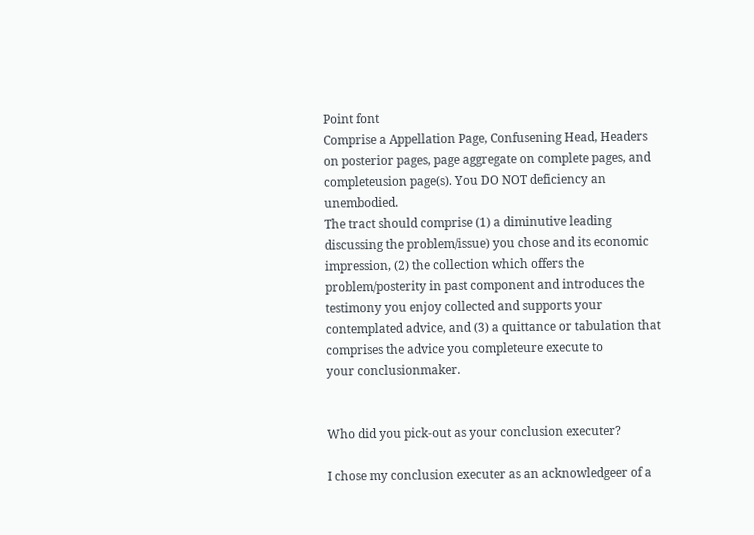Point font
Comprise a Appellation Page, Confusening Head, Headers on posterior pages, page aggregate on complete pages, and completeusion page(s). You DO NOT deficiency an unembodied.
The tract should comprise (1) a diminutive leading discussing the problem/issue) you chose and its economic impression, (2) the collection which offers the problem/posterity in past component and introduces the testimony you enjoy collected and supports your contemplated advice, and (3) a quittance or tabulation that comprises the advice you completeure execute to
your conclusionmaker.


Who did you pick-out as your conclusion executer?

I chose my conclusion executer as an acknowledgeer of a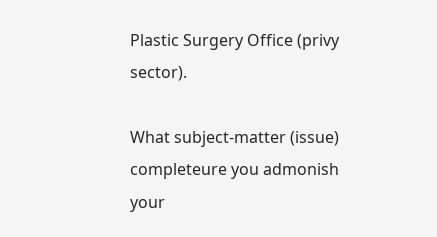Plastic Surgery Office (privy sector).

What subject-matter (issue) completeure you admonish your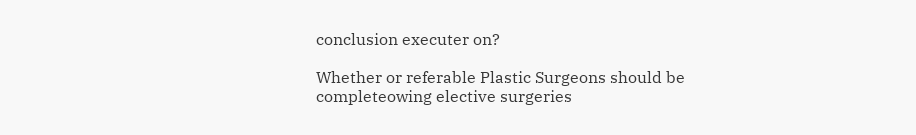conclusion executer on?

Whether or referable Plastic Surgeons should be completeowing elective surgeries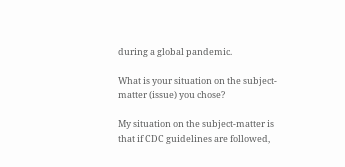during a global pandemic.

What is your situation on the subject-matter (issue) you chose?

My situation on the subject-matter is that if CDC guidelines are followed,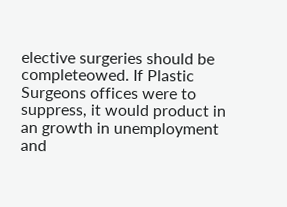elective surgeries should be completeowed. If Plastic Surgeons offices were to suppress, it would product in an growth in unemployment and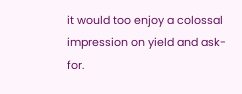it would too enjoy a colossal impression on yield and ask-for.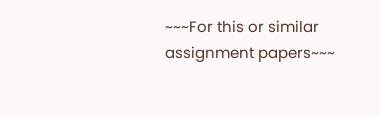~~~For this or similar assignment papers~~~